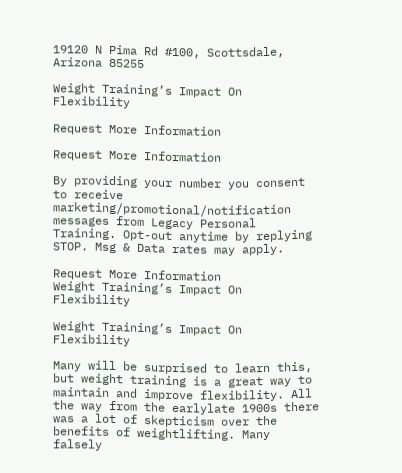19120 N Pima Rd #100, Scottsdale, Arizona 85255

Weight Training’s Impact On Flexibility

Request More Information

Request More Information

By providing your number you consent to receive marketing/promotional/notification messages from Legacy Personal Training. Opt-out anytime by replying STOP. Msg & Data rates may apply.

Request More Information
Weight Training’s Impact On Flexibility

Weight Training’s Impact On Flexibility

Many will be surprised to learn this, but weight training is a great way to maintain and improve flexibility. All the way from the earlylate 1900s there was a lot of skepticism over the benefits of weightlifting. Many falsely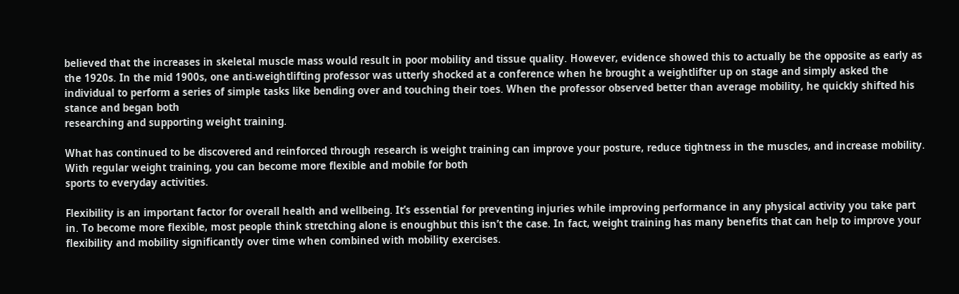believed that the increases in skeletal muscle mass would result in poor mobility and tissue quality. However, evidence showed this to actually be the opposite as early as the 1920s. In the mid 1900s, one anti-weightlifting professor was utterly shocked at a conference when he brought a weightlifter up on stage and simply asked the individual to perform a series of simple tasks like bending over and touching their toes. When the professor observed better than average mobility, he quickly shifted his stance and began both
researching and supporting weight training.

What has continued to be discovered and reinforced through research is weight training can improve your posture, reduce tightness in the muscles, and increase mobility. With regular weight training, you can become more flexible and mobile for both
sports to everyday activities.

Flexibility is an important factor for overall health and wellbeing. It’s essential for preventing injuries while improving performance in any physical activity you take part in. To become more flexible, most people think stretching alone is enoughbut this isn’t the case. In fact, weight training has many benefits that can help to improve your flexibility and mobility significantly over time when combined with mobility exercises.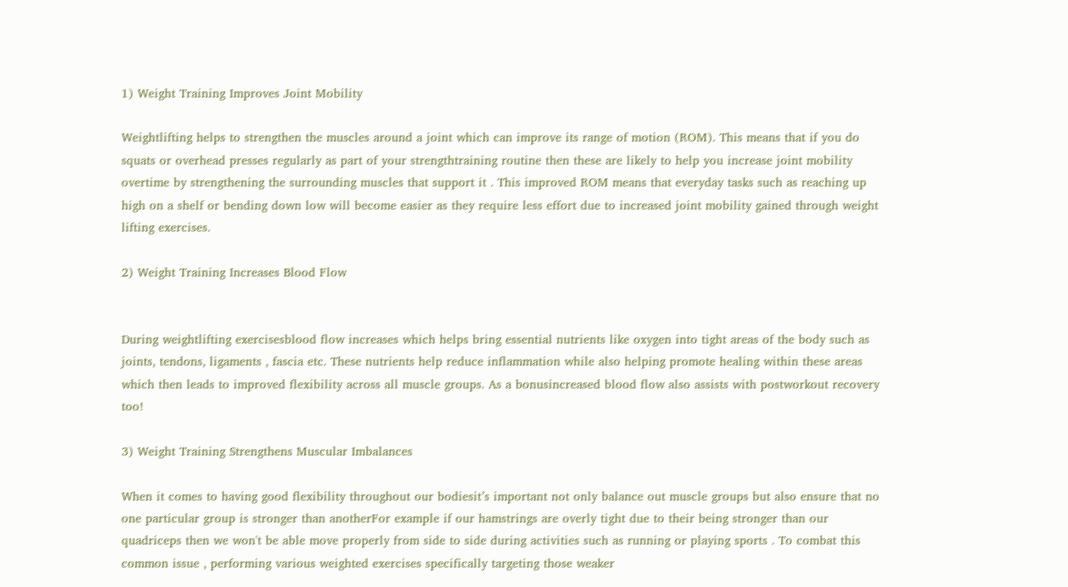1) Weight Training Improves Joint Mobility

Weightlifting helps to strengthen the muscles around a joint which can improve its range of motion (ROM). This means that if you do squats or overhead presses regularly as part of your strengthtraining routine then these are likely to help you increase joint mobility overtime by strengthening the surrounding muscles that support it . This improved ROM means that everyday tasks such as reaching up high on a shelf or bending down low will become easier as they require less effort due to increased joint mobility gained through weight lifting exercises.

2) Weight Training Increases Blood Flow


During weightlifting exercisesblood flow increases which helps bring essential nutrients like oxygen into tight areas of the body such as joints, tendons, ligaments , fascia etc. These nutrients help reduce inflammation while also helping promote healing within these areas which then leads to improved flexibility across all muscle groups. As a bonusincreased blood flow also assists with postworkout recovery too!

3) Weight Training Strengthens Muscular Imbalances

When it comes to having good flexibility throughout our bodiesit’s important not only balance out muscle groups but also ensure that no one particular group is stronger than anotherFor example if our hamstrings are overly tight due to their being stronger than our quadriceps then we won't be able move properly from side to side during activities such as running or playing sports . To combat this common issue , performing various weighted exercises specifically targeting those weaker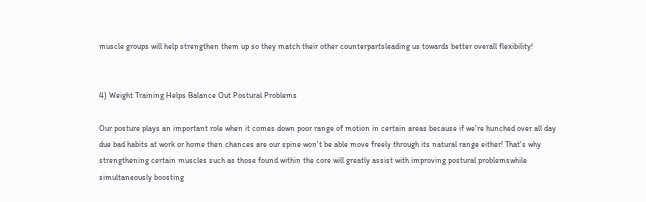muscle groups will help strengthen them up so they match their other counterpartsleading us towards better overall flexibility!


4) Weight Training Helps Balance Out Postural Problems

Our posture plays an important role when it comes down poor range of motion in certain areas because if we're hunched over all day due bad habits at work or home then chances are our spine won't be able move freely through its natural range either! That's why strengthening certain muscles such as those found within the core will greatly assist with improving postural problemswhile simultaneously boosting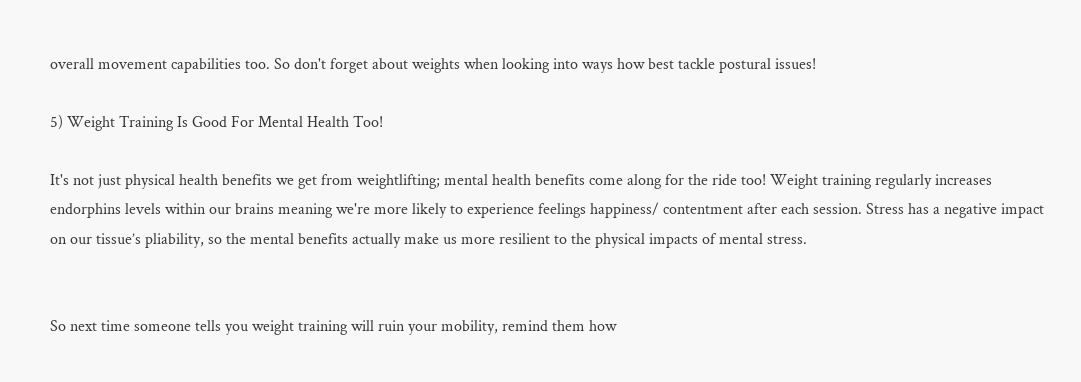overall movement capabilities too. So don't forget about weights when looking into ways how best tackle postural issues!

5) Weight Training Is Good For Mental Health Too!

It's not just physical health benefits we get from weightlifting; mental health benefits come along for the ride too! Weight training regularly increases endorphins levels within our brains meaning we're more likely to experience feelings happiness/ contentment after each session. Stress has a negative impact on our tissue’s pliability, so the mental benefits actually make us more resilient to the physical impacts of mental stress.


So next time someone tells you weight training will ruin your mobility, remind them how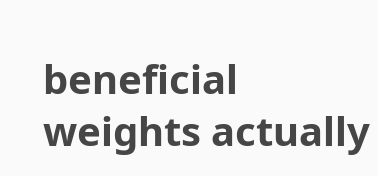beneficial weights actually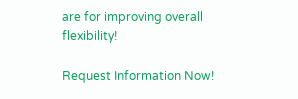are for improving overall flexibility!

Request Information Now!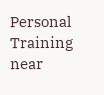Personal Training near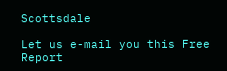Scottsdale

Let us e-mail you this Free Report